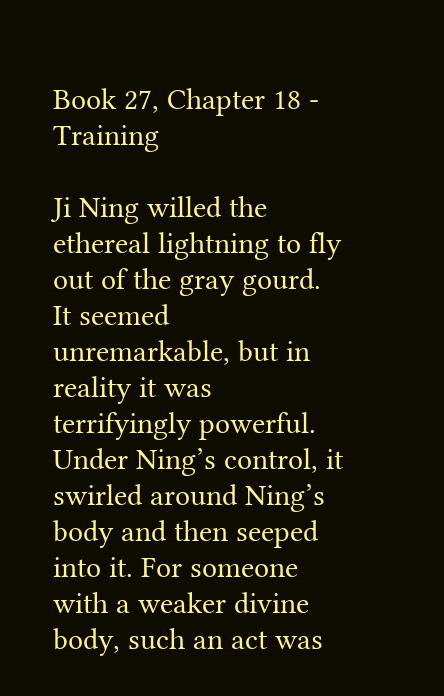Book 27, Chapter 18 - Training

Ji Ning willed the ethereal lightning to fly out of the gray gourd. It seemed unremarkable, but in reality it was terrifyingly powerful. Under Ning’s control, it swirled around Ning’s body and then seeped into it. For someone with a weaker divine body, such an act was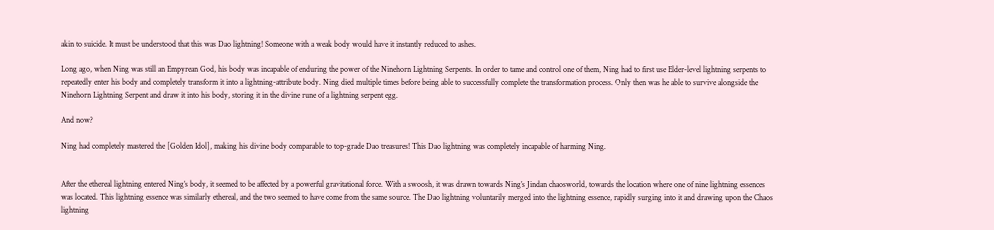akin to suicide. It must be understood that this was Dao lightning! Someone with a weak body would have it instantly reduced to ashes.

Long ago, when Ning was still an Empyrean God, his body was incapable of enduring the power of the Ninehorn Lightning Serpents. In order to tame and control one of them, Ning had to first use Elder-level lightning serpents to repeatedly enter his body and completely transform it into a lightning-attribute body. Ning died multiple times before being able to successfully complete the transformation process. Only then was he able to survive alongside the Ninehorn Lightning Serpent and draw it into his body, storing it in the divine rune of a lightning serpent egg.

And now?

Ning had completely mastered the [Golden Idol], making his divine body comparable to top-grade Dao treasures! This Dao lightning was completely incapable of harming Ning.


After the ethereal lightning entered Ning’s body, it seemed to be affected by a powerful gravitational force. With a swoosh, it was drawn towards Ning’s Jindan chaosworld, towards the location where one of nine lightning essences was located. This lightning essence was similarly ethereal, and the two seemed to have come from the same source. The Dao lightning voluntarily merged into the lightning essence, rapidly surging into it and drawing upon the Chaos lightning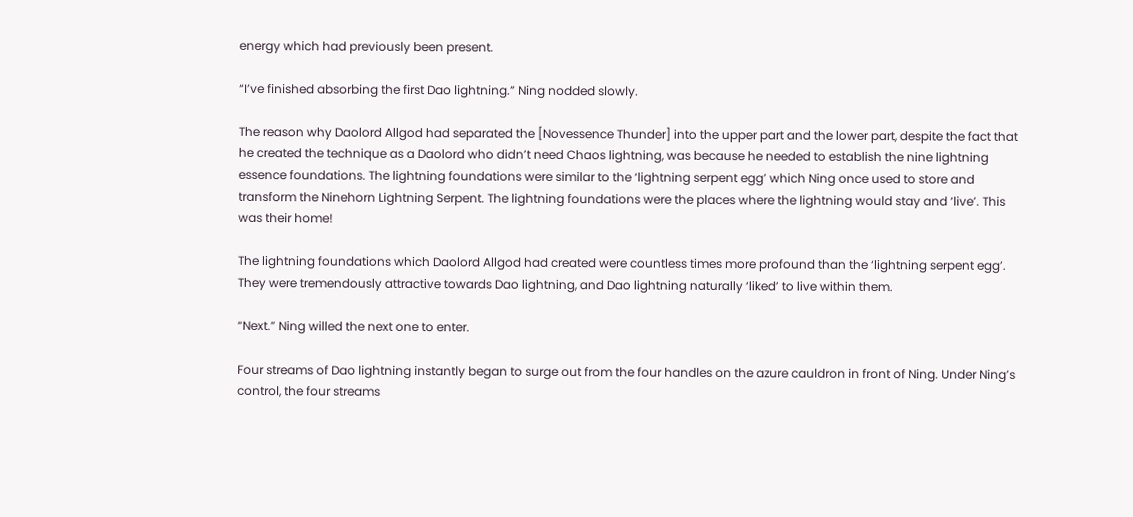energy which had previously been present.

“I’ve finished absorbing the first Dao lightning.” Ning nodded slowly.

The reason why Daolord Allgod had separated the [Novessence Thunder] into the upper part and the lower part, despite the fact that he created the technique as a Daolord who didn’t need Chaos lightning, was because he needed to establish the nine lightning essence foundations. The lightning foundations were similar to the ‘lightning serpent egg’ which Ning once used to store and transform the Ninehorn Lightning Serpent. The lightning foundations were the places where the lightning would stay and ‘live’. This was their home!

The lightning foundations which Daolord Allgod had created were countless times more profound than the ‘lightning serpent egg’. They were tremendously attractive towards Dao lightning, and Dao lightning naturally ‘liked’ to live within them.

“Next.” Ning willed the next one to enter.

Four streams of Dao lightning instantly began to surge out from the four handles on the azure cauldron in front of Ning. Under Ning’s control, the four streams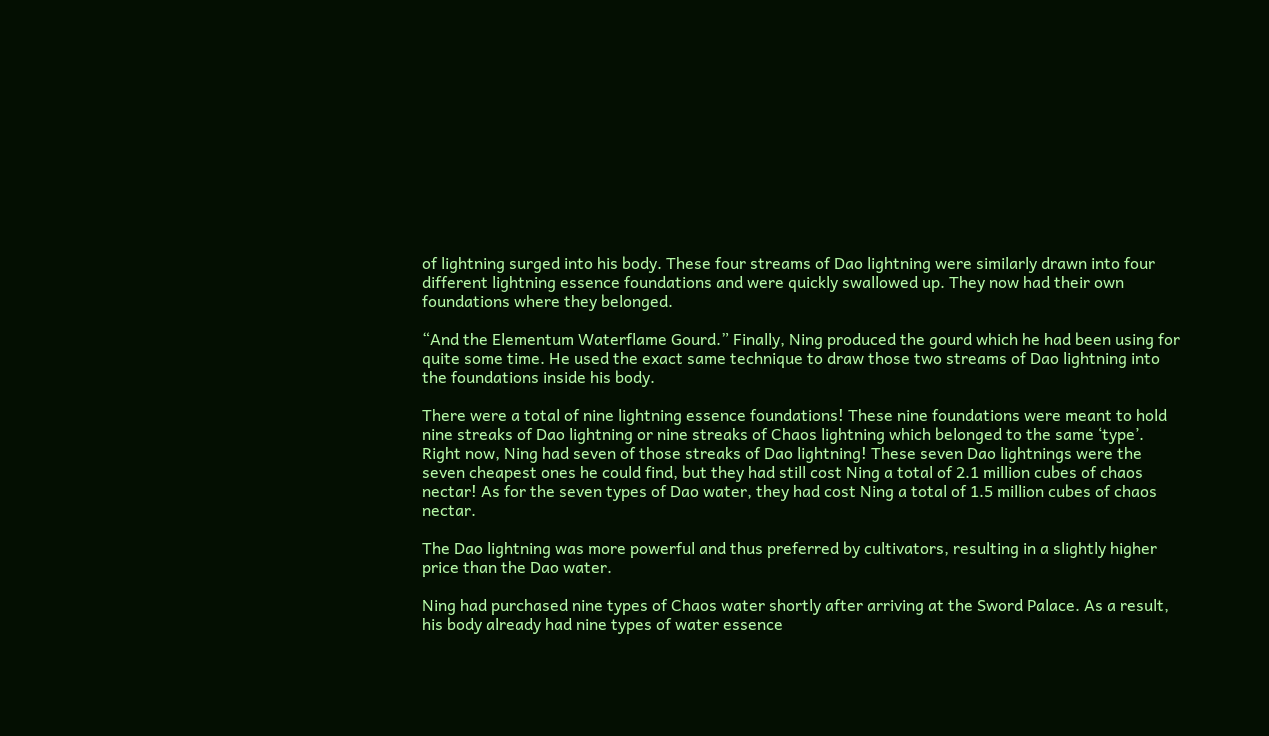of lightning surged into his body. These four streams of Dao lightning were similarly drawn into four different lightning essence foundations and were quickly swallowed up. They now had their own foundations where they belonged.

“And the Elementum Waterflame Gourd.” Finally, Ning produced the gourd which he had been using for quite some time. He used the exact same technique to draw those two streams of Dao lightning into the foundations inside his body.

There were a total of nine lightning essence foundations! These nine foundations were meant to hold nine streaks of Dao lightning or nine streaks of Chaos lightning which belonged to the same ‘type’. Right now, Ning had seven of those streaks of Dao lightning! These seven Dao lightnings were the seven cheapest ones he could find, but they had still cost Ning a total of 2.1 million cubes of chaos nectar! As for the seven types of Dao water, they had cost Ning a total of 1.5 million cubes of chaos nectar.

The Dao lightning was more powerful and thus preferred by cultivators, resulting in a slightly higher price than the Dao water.

Ning had purchased nine types of Chaos water shortly after arriving at the Sword Palace. As a result, his body already had nine types of water essence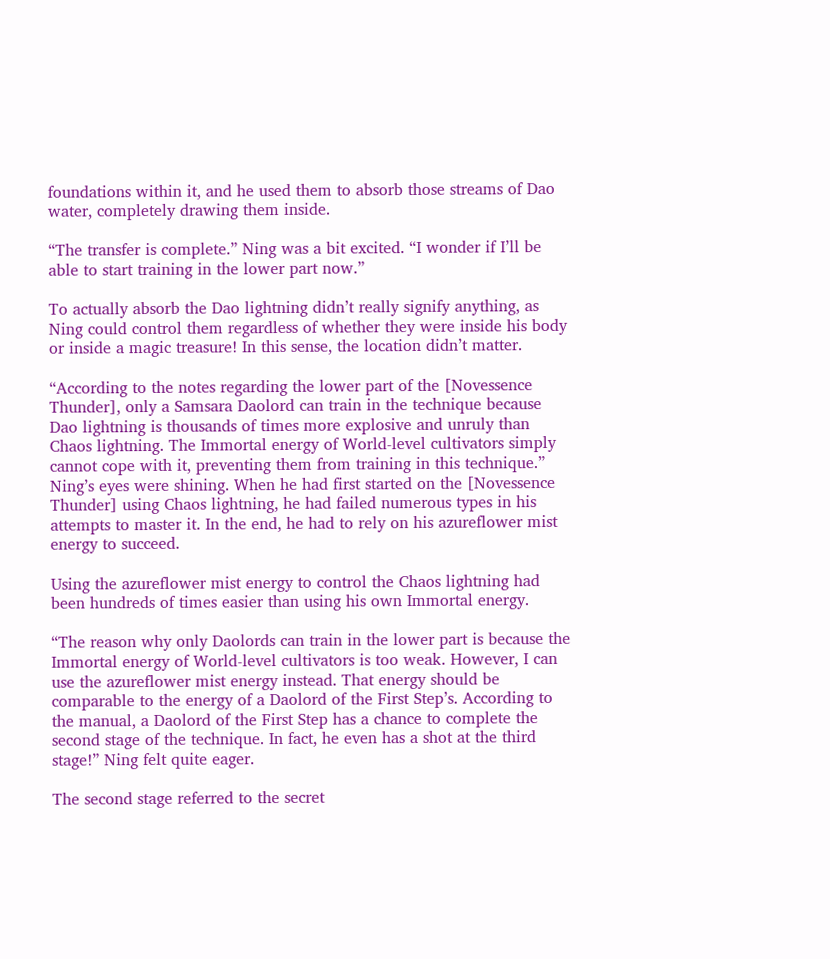foundations within it, and he used them to absorb those streams of Dao water, completely drawing them inside.

“The transfer is complete.” Ning was a bit excited. “I wonder if I’ll be able to start training in the lower part now.”

To actually absorb the Dao lightning didn’t really signify anything, as Ning could control them regardless of whether they were inside his body or inside a magic treasure! In this sense, the location didn’t matter.

“According to the notes regarding the lower part of the [Novessence Thunder], only a Samsara Daolord can train in the technique because Dao lightning is thousands of times more explosive and unruly than Chaos lightning. The Immortal energy of World-level cultivators simply cannot cope with it, preventing them from training in this technique.” Ning’s eyes were shining. When he had first started on the [Novessence Thunder] using Chaos lightning, he had failed numerous types in his attempts to master it. In the end, he had to rely on his azureflower mist energy to succeed.

Using the azureflower mist energy to control the Chaos lightning had been hundreds of times easier than using his own Immortal energy.

“The reason why only Daolords can train in the lower part is because the Immortal energy of World-level cultivators is too weak. However, I can use the azureflower mist energy instead. That energy should be comparable to the energy of a Daolord of the First Step’s. According to the manual, a Daolord of the First Step has a chance to complete the second stage of the technique. In fact, he even has a shot at the third stage!” Ning felt quite eager.

The second stage referred to the secret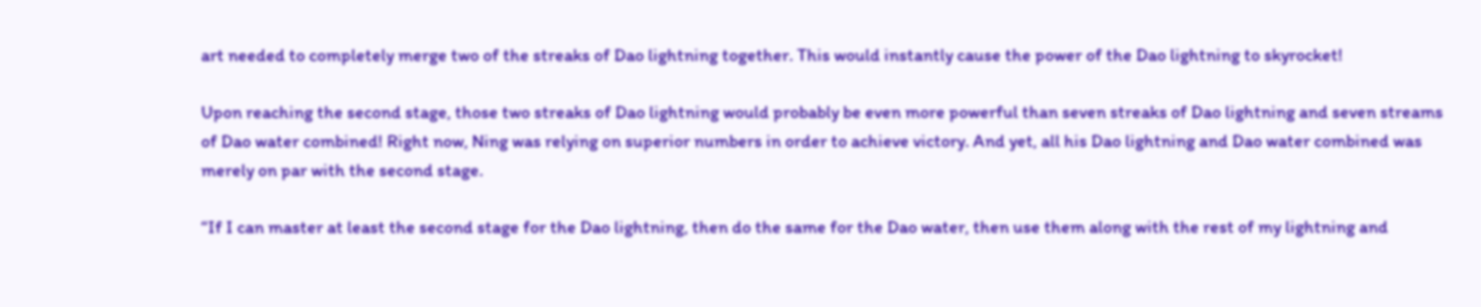art needed to completely merge two of the streaks of Dao lightning together. This would instantly cause the power of the Dao lightning to skyrocket!

Upon reaching the second stage, those two streaks of Dao lightning would probably be even more powerful than seven streaks of Dao lightning and seven streams of Dao water combined! Right now, Ning was relying on superior numbers in order to achieve victory. And yet, all his Dao lightning and Dao water combined was merely on par with the second stage.

“If I can master at least the second stage for the Dao lightning, then do the same for the Dao water, then use them along with the rest of my lightning and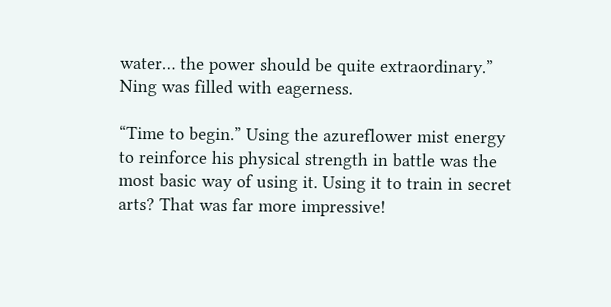water… the power should be quite extraordinary.” Ning was filled with eagerness.

“Time to begin.” Using the azureflower mist energy to reinforce his physical strength in battle was the most basic way of using it. Using it to train in secret arts? That was far more impressive!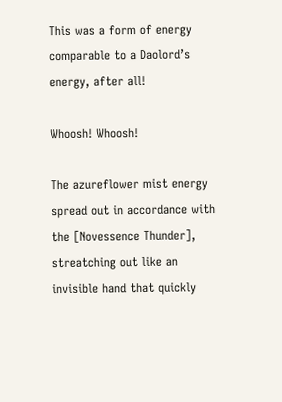This was a form of energy comparable to a Daolord’s energy, after all!

Whoosh! Whoosh!

The azureflower mist energy spread out in accordance with the [Novessence Thunder], streatching out like an invisible hand that quickly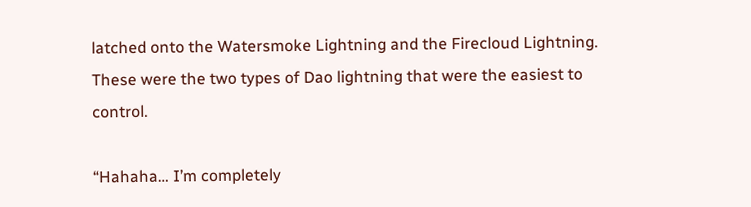latched onto the Watersmoke Lightning and the Firecloud Lightning. These were the two types of Dao lightning that were the easiest to control.

“Hahaha… I’m completely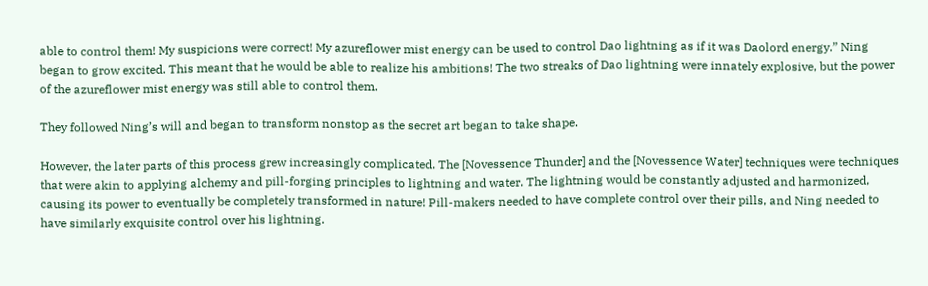able to control them! My suspicions were correct! My azureflower mist energy can be used to control Dao lightning as if it was Daolord energy.” Ning began to grow excited. This meant that he would be able to realize his ambitions! The two streaks of Dao lightning were innately explosive, but the power of the azureflower mist energy was still able to control them.

They followed Ning’s will and began to transform nonstop as the secret art began to take shape.

However, the later parts of this process grew increasingly complicated. The [Novessence Thunder] and the [Novessence Water] techniques were techniques that were akin to applying alchemy and pill-forging principles to lightning and water. The lightning would be constantly adjusted and harmonized, causing its power to eventually be completely transformed in nature! Pill-makers needed to have complete control over their pills, and Ning needed to have similarly exquisite control over his lightning.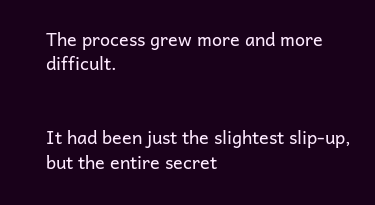The process grew more and more difficult.


It had been just the slightest slip-up, but the entire secret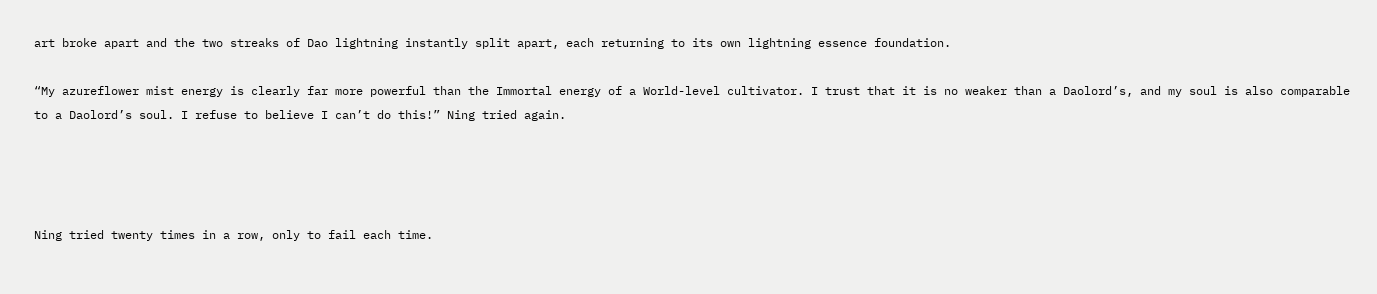art broke apart and the two streaks of Dao lightning instantly split apart, each returning to its own lightning essence foundation.

“My azureflower mist energy is clearly far more powerful than the Immortal energy of a World-level cultivator. I trust that it is no weaker than a Daolord’s, and my soul is also comparable to a Daolord’s soul. I refuse to believe I can’t do this!” Ning tried again.




Ning tried twenty times in a row, only to fail each time.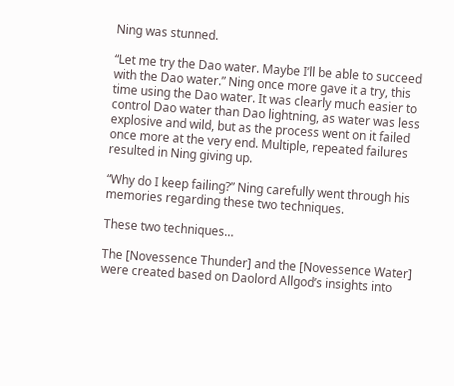Ning was stunned.

“Let me try the Dao water. Maybe I’ll be able to succeed with the Dao water.” Ning once more gave it a try, this time using the Dao water. It was clearly much easier to control Dao water than Dao lightning, as water was less explosive and wild, but as the process went on it failed once more at the very end. Multiple, repeated failures resulted in Ning giving up.

“Why do I keep failing?” Ning carefully went through his memories regarding these two techniques.

These two techniques…

The [Novessence Thunder] and the [Novessence Water] were created based on Daolord Allgod’s insights into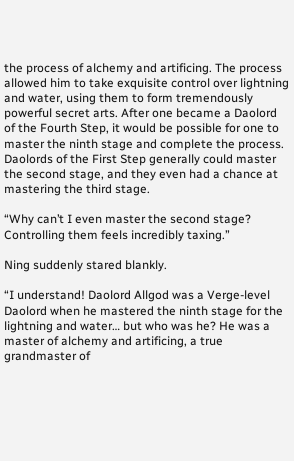the process of alchemy and artificing. The process allowed him to take exquisite control over lightning and water, using them to form tremendously powerful secret arts. After one became a Daolord of the Fourth Step, it would be possible for one to master the ninth stage and complete the process. Daolords of the First Step generally could master the second stage, and they even had a chance at mastering the third stage.

“Why can’t I even master the second stage? Controlling them feels incredibly taxing.”

Ning suddenly stared blankly.

“I understand! Daolord Allgod was a Verge-level Daolord when he mastered the ninth stage for the lightning and water… but who was he? He was a master of alchemy and artificing, a true grandmaster of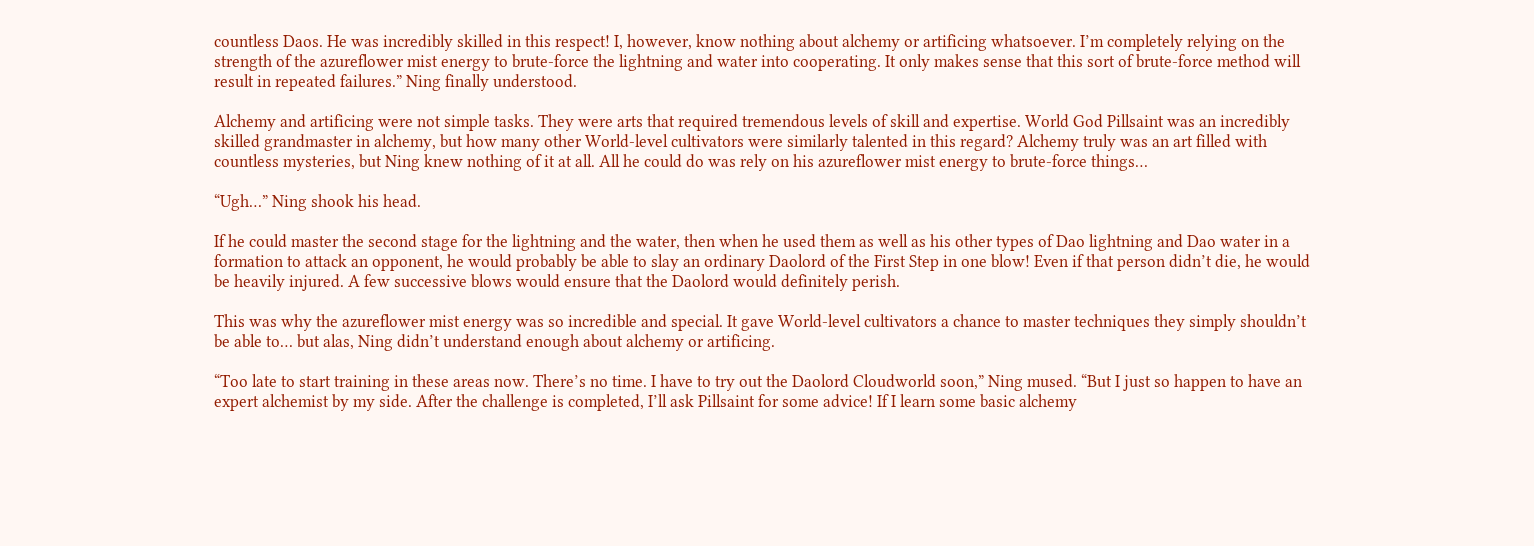countless Daos. He was incredibly skilled in this respect! I, however, know nothing about alchemy or artificing whatsoever. I’m completely relying on the strength of the azureflower mist energy to brute-force the lightning and water into cooperating. It only makes sense that this sort of brute-force method will result in repeated failures.” Ning finally understood.

Alchemy and artificing were not simple tasks. They were arts that required tremendous levels of skill and expertise. World God Pillsaint was an incredibly skilled grandmaster in alchemy, but how many other World-level cultivators were similarly talented in this regard? Alchemy truly was an art filled with countless mysteries, but Ning knew nothing of it at all. All he could do was rely on his azureflower mist energy to brute-force things…

“Ugh…” Ning shook his head.

If he could master the second stage for the lightning and the water, then when he used them as well as his other types of Dao lightning and Dao water in a formation to attack an opponent, he would probably be able to slay an ordinary Daolord of the First Step in one blow! Even if that person didn’t die, he would be heavily injured. A few successive blows would ensure that the Daolord would definitely perish.

This was why the azureflower mist energy was so incredible and special. It gave World-level cultivators a chance to master techniques they simply shouldn’t be able to… but alas, Ning didn’t understand enough about alchemy or artificing.

“Too late to start training in these areas now. There’s no time. I have to try out the Daolord Cloudworld soon,” Ning mused. “But I just so happen to have an expert alchemist by my side. After the challenge is completed, I’ll ask Pillsaint for some advice! If I learn some basic alchemy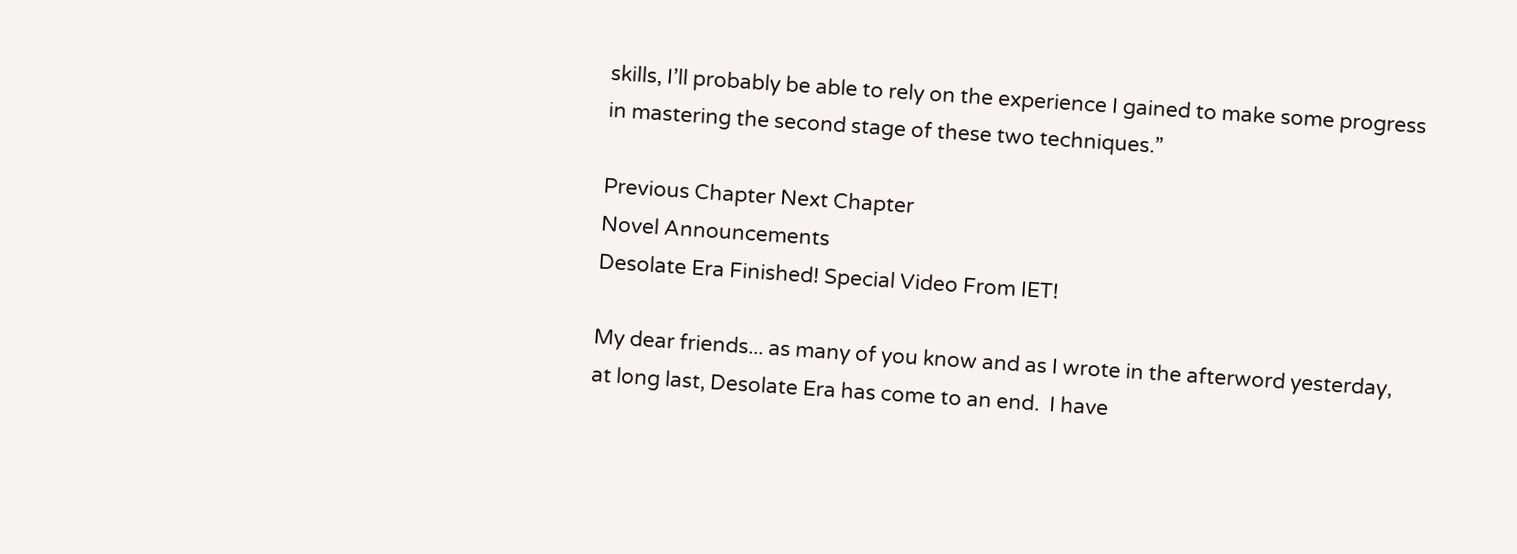skills, I’ll probably be able to rely on the experience I gained to make some progress in mastering the second stage of these two techniques.”

Previous Chapter Next Chapter
Novel Announcements
Desolate Era Finished! Special Video From IET!

My dear friends... as many of you know and as I wrote in the afterword yesterday, at long last, Desolate Era has come to an end.  I have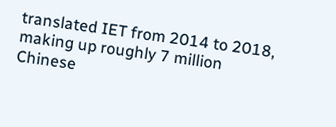translated IET from 2014 to 2018, making up roughly 7 million Chinese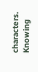characters.  Knowing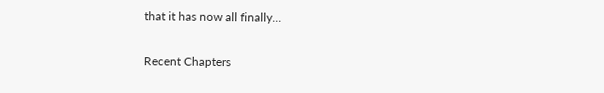that it has now all finally...

Recent Chapters